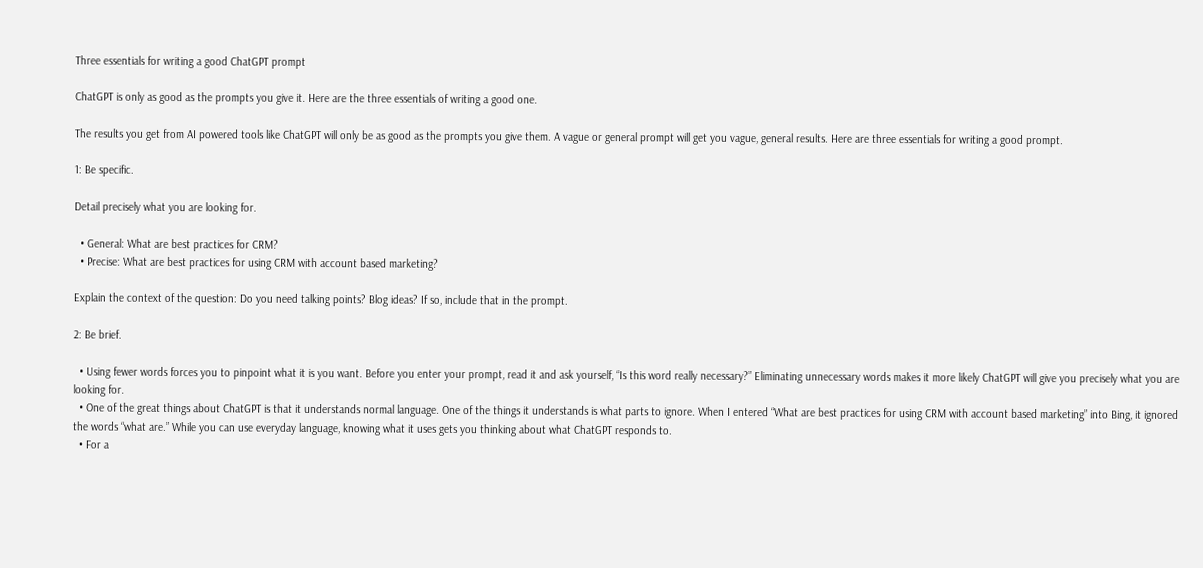Three essentials for writing a good ChatGPT prompt

ChatGPT is only as good as the prompts you give it. Here are the three essentials of writing a good one.

The results you get from AI powered tools like ChatGPT will only be as good as the prompts you give them. A vague or general prompt will get you vague, general results. Here are three essentials for writing a good prompt.

1: Be specific.

Detail precisely what you are looking for.

  • General: What are best practices for CRM?
  • Precise: What are best practices for using CRM with account based marketing?

Explain the context of the question: Do you need talking points? Blog ideas? If so, include that in the prompt.

2: Be brief.

  • Using fewer words forces you to pinpoint what it is you want. Before you enter your prompt, read it and ask yourself, “Is this word really necessary?” Eliminating unnecessary words makes it more likely ChatGPT will give you precisely what you are looking for.
  • One of the great things about ChatGPT is that it understands normal language. One of the things it understands is what parts to ignore. When I entered “What are best practices for using CRM with account based marketing” into Bing, it ignored the words “what are.” While you can use everyday language, knowing what it uses gets you thinking about what ChatGPT responds to.
  • For a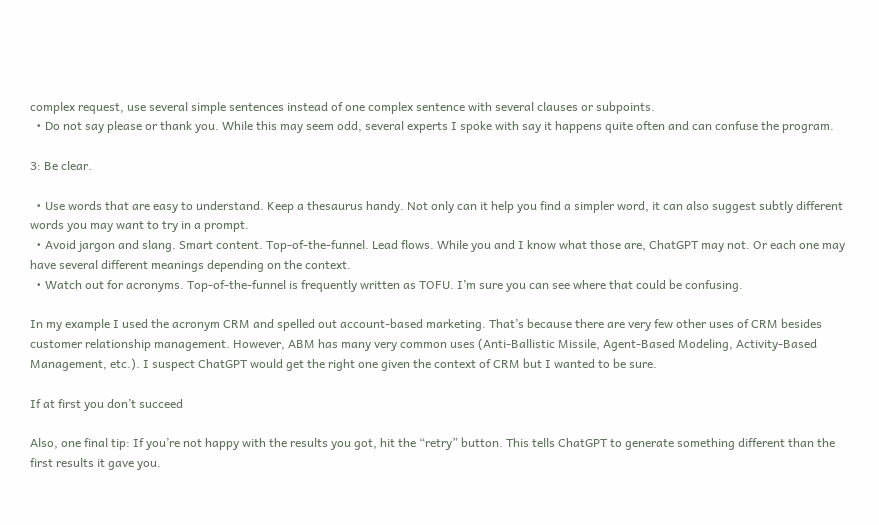complex request, use several simple sentences instead of one complex sentence with several clauses or subpoints.
  • Do not say please or thank you. While this may seem odd, several experts I spoke with say it happens quite often and can confuse the program.

3: Be clear.

  • Use words that are easy to understand. Keep a thesaurus handy. Not only can it help you find a simpler word, it can also suggest subtly different words you may want to try in a prompt.
  • Avoid jargon and slang. Smart content. Top-of-the-funnel. Lead flows. While you and I know what those are, ChatGPT may not. Or each one may have several different meanings depending on the context.
  • Watch out for acronyms. Top-of-the-funnel is frequently written as TOFU. I’m sure you can see where that could be confusing.

In my example I used the acronym CRM and spelled out account-based marketing. That’s because there are very few other uses of CRM besides customer relationship management. However, ABM has many very common uses (Anti-Ballistic Missile, Agent-Based Modeling, Activity-Based Management, etc.). I suspect ChatGPT would get the right one given the context of CRM but I wanted to be sure.

If at first you don’t succeed

Also, one final tip: If you’re not happy with the results you got, hit the “retry” button. This tells ChatGPT to generate something different than the first results it gave you.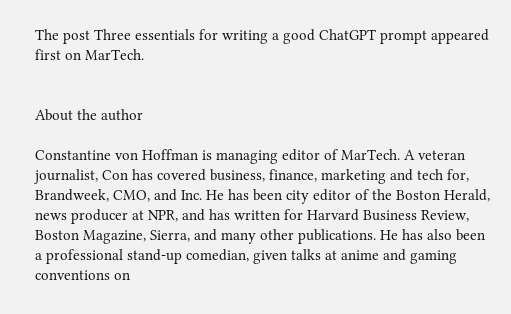The post Three essentials for writing a good ChatGPT prompt appeared first on MarTech.


About the author

Constantine von Hoffman is managing editor of MarTech. A veteran journalist, Con has covered business, finance, marketing and tech for, Brandweek, CMO, and Inc. He has been city editor of the Boston Herald, news producer at NPR, and has written for Harvard Business Review, Boston Magazine, Sierra, and many other publications. He has also been a professional stand-up comedian, given talks at anime and gaming conventions on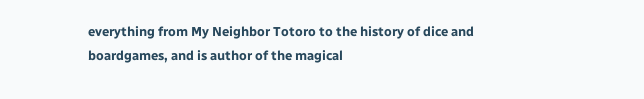everything from My Neighbor Totoro to the history of dice and boardgames, and is author of the magical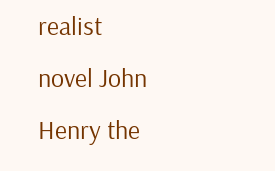realist novel John Henry the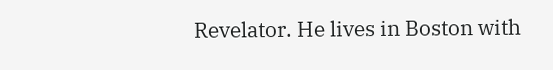Revelator. He lives in Boston with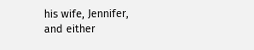his wife, Jennifer, and either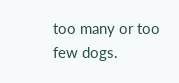too many or too few dogs.